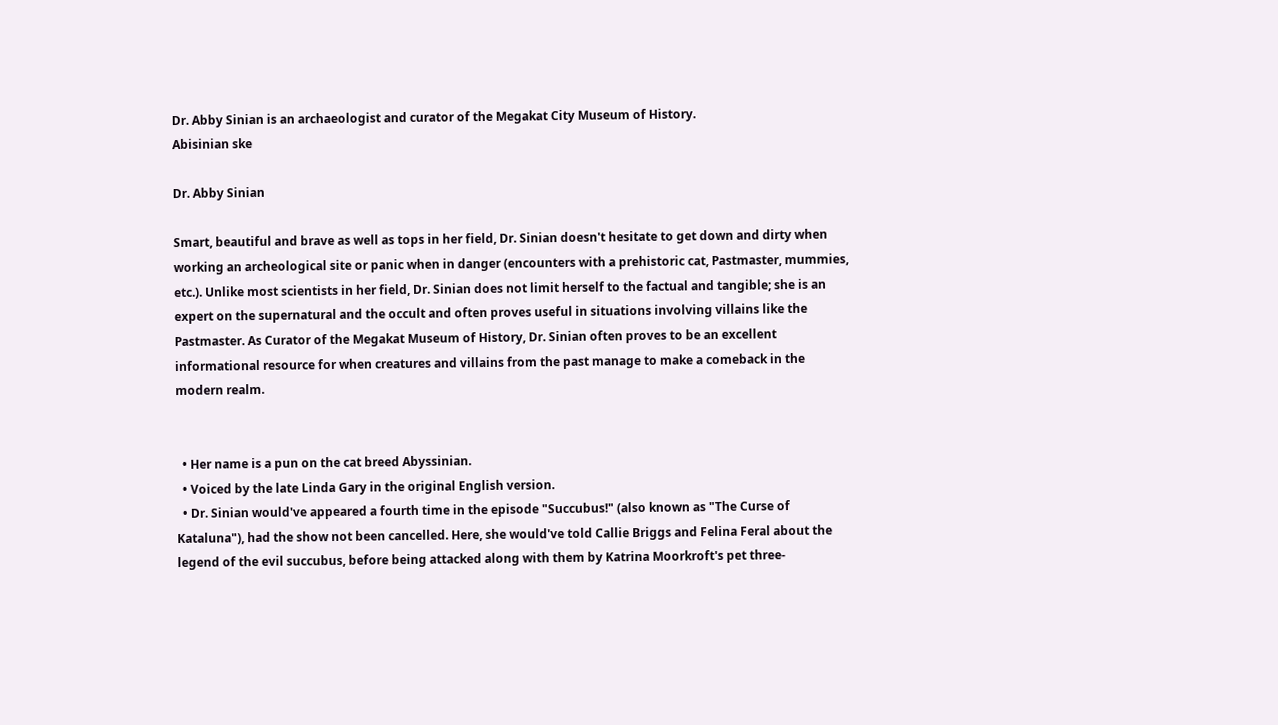Dr. Abby Sinian is an archaeologist and curator of the Megakat City Museum of History.
Abisinian ske

Dr. Abby Sinian

Smart, beautiful and brave as well as tops in her field, Dr. Sinian doesn't hesitate to get down and dirty when working an archeological site or panic when in danger (encounters with a prehistoric cat, Pastmaster, mummies, etc.). Unlike most scientists in her field, Dr. Sinian does not limit herself to the factual and tangible; she is an expert on the supernatural and the occult and often proves useful in situations involving villains like the Pastmaster. As Curator of the Megakat Museum of History, Dr. Sinian often proves to be an excellent informational resource for when creatures and villains from the past manage to make a comeback in the modern realm.


  • Her name is a pun on the cat breed Abyssinian.
  • Voiced by the late Linda Gary in the original English version.
  • Dr. Sinian would've appeared a fourth time in the episode "Succubus!" (also known as "The Curse of Kataluna"), had the show not been cancelled. Here, she would've told Callie Briggs and Felina Feral about the legend of the evil succubus, before being attacked along with them by Katrina Moorkroft's pet three-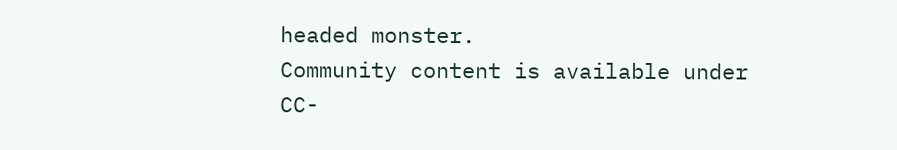headed monster.
Community content is available under CC-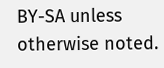BY-SA unless otherwise noted.